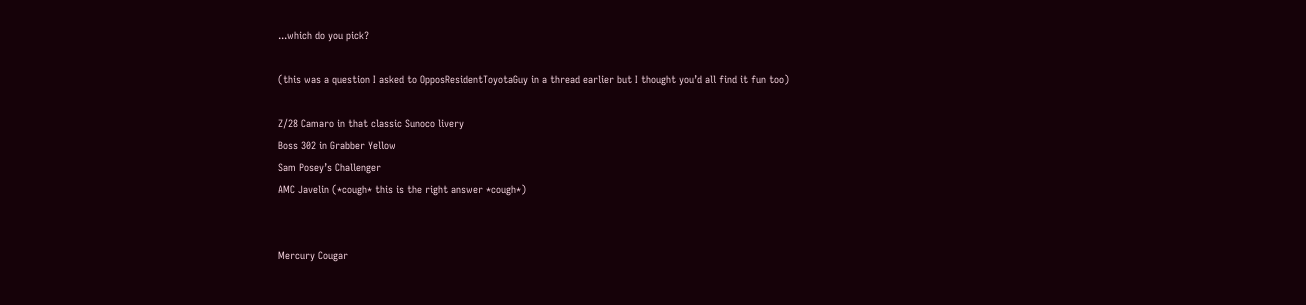...which do you pick?

(this was a question I asked to OpposResidentToyotaGuy in a thread earlier but I thought you’d all find it fun too)

Z/28 Camaro in that classic Sunoco livery
Boss 302 in Grabber Yellow
Sam Posey’s Challenger
AMC Javelin (*cough* this is the right answer *cough*)


Mercury Cougar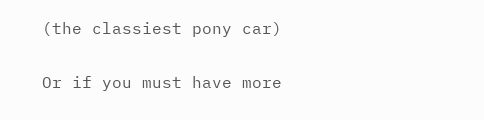(the classiest pony car)

Or if you must have more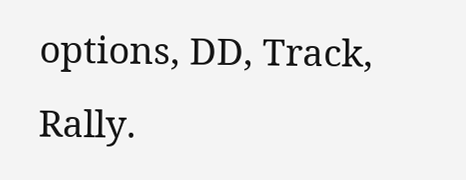options, DD, Track, Rally.